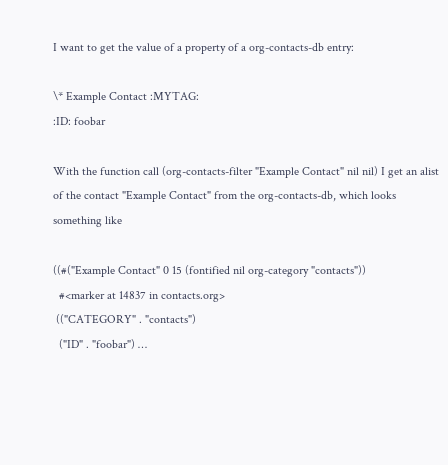I want to get the value of a property of a org-contacts-db entry:

\* Example Contact :MYTAG:
:ID: foobar

With the function call (org-contacts-filter "Example Contact" nil nil) I get an alist of the contact "Example Contact" from the org-contacts-db, which looks something like

((#("Example Contact" 0 15 (fontified nil org-category "contacts"))
  #<marker at 14837 in contacts.org>
 (("CATEGORY" . "contacts")
  ("ID" . "foobar") …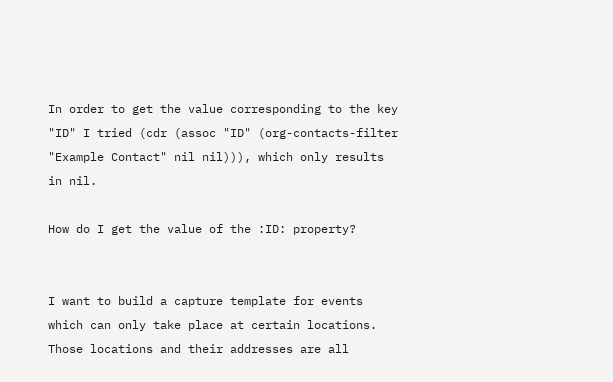In order to get the value corresponding to the key "ID" I tried (cdr (assoc "ID" (org-contacts-filter "Example Contact" nil nil))), which only results in nil.

How do I get the value of the :ID: property?


I want to build a capture template for events which can only take place at certain locations. Those locations and their addresses are all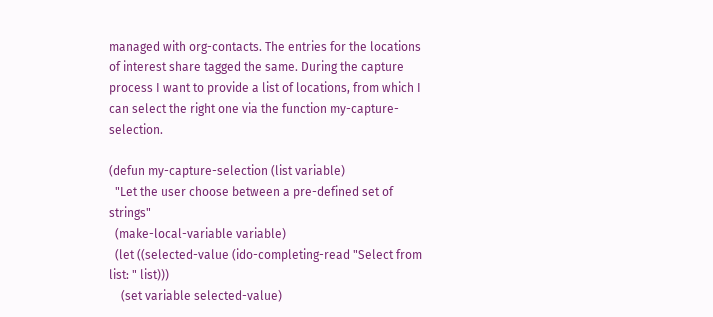managed with org-contacts. The entries for the locations of interest share tagged the same. During the capture process I want to provide a list of locations, from which I can select the right one via the function my-capture-selection.

(defun my-capture-selection (list variable)
  "Let the user choose between a pre-defined set of strings"
  (make-local-variable variable)
  (let ((selected-value (ido-completing-read "Select from list: " list)))
    (set variable selected-value)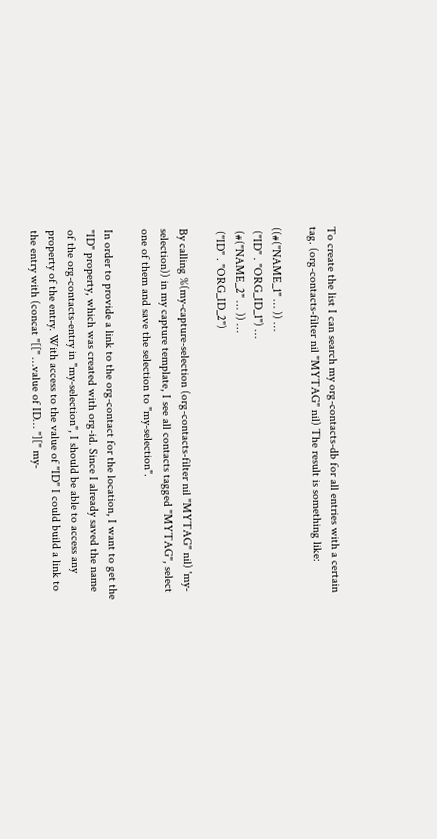To create the list I can search my org-contacts-db for all entries with a certain tag. (org-contacts-filter nil "MYTAG" nil) The result is something like:

((#("NAME_1" … )) …
 ("ID" . "ORG_ID_1") …
 (#("NAME_2" … )) …
 ("ID" . "ORG_ID_2")

By calling %(my-capture-selection (org-contacts-filter nil "MYTAG" nil) 'my-selection)) in my capture template, I see all contacts tagged "MYTAG", select one of them and save the selection to "my-selection".

In order to provide a link to the org-contact for the location, I want to get the "ID" property, which was created with org-id. Since I already saved the name of the org-contacts-entry in "my-selection", I should be able to access any property of the entry. With access to the value of "ID" I could build a link to the entry with (concat "[[" …value of ID… "][" my-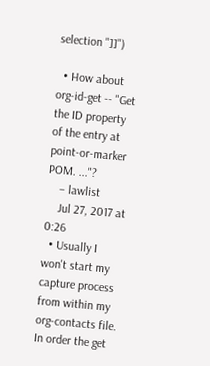selection "]]")

  • How about org-id-get -- "Get the ID property of the entry at point-or-marker POM. ..."?
    – lawlist
    Jul 27, 2017 at 0:26
  • Usually I won't start my capture process from within my org-contacts file. In order the get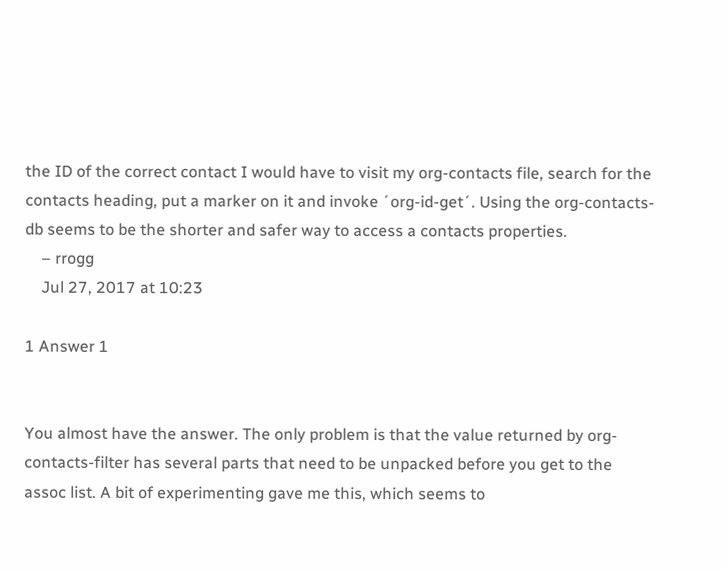the ID of the correct contact I would have to visit my org-contacts file, search for the contacts heading, put a marker on it and invoke ´org-id-get´. Using the org-contacts-db seems to be the shorter and safer way to access a contacts properties.
    – rrogg
    Jul 27, 2017 at 10:23

1 Answer 1


You almost have the answer. The only problem is that the value returned by org-contacts-filter has several parts that need to be unpacked before you get to the assoc list. A bit of experimenting gave me this, which seems to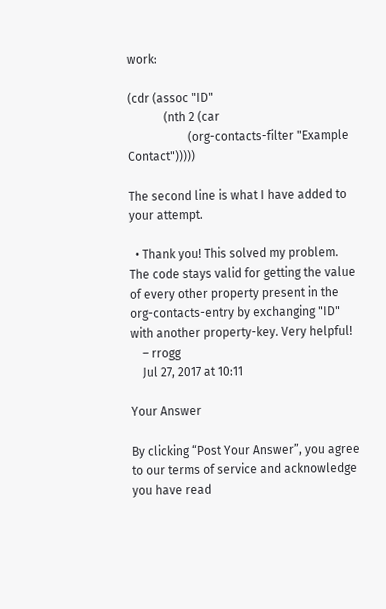work:

(cdr (assoc "ID"
            (nth 2 (car
                    (org-contacts-filter "Example Contact")))))

The second line is what I have added to your attempt.

  • Thank you! This solved my problem. The code stays valid for getting the value of every other property present in the org-contacts-entry by exchanging "ID" with another property-key. Very helpful!
    – rrogg
    Jul 27, 2017 at 10:11

Your Answer

By clicking “Post Your Answer”, you agree to our terms of service and acknowledge you have read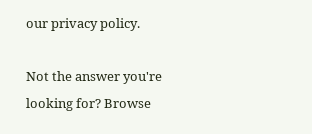our privacy policy.

Not the answer you're looking for? Browse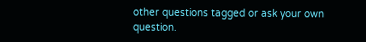other questions tagged or ask your own question.